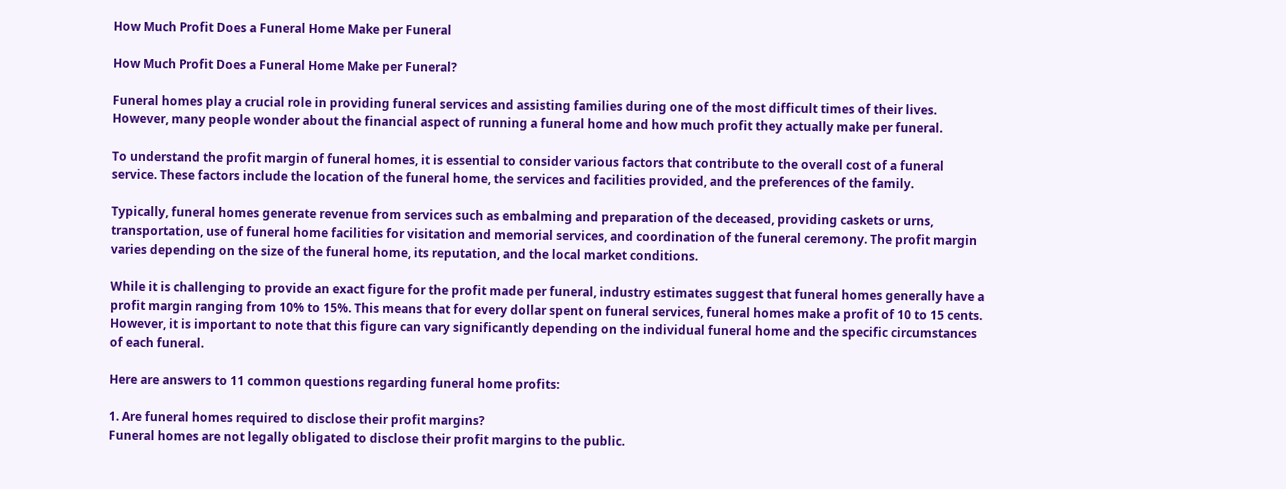How Much Profit Does a Funeral Home Make per Funeral

How Much Profit Does a Funeral Home Make per Funeral?

Funeral homes play a crucial role in providing funeral services and assisting families during one of the most difficult times of their lives. However, many people wonder about the financial aspect of running a funeral home and how much profit they actually make per funeral.

To understand the profit margin of funeral homes, it is essential to consider various factors that contribute to the overall cost of a funeral service. These factors include the location of the funeral home, the services and facilities provided, and the preferences of the family.

Typically, funeral homes generate revenue from services such as embalming and preparation of the deceased, providing caskets or urns, transportation, use of funeral home facilities for visitation and memorial services, and coordination of the funeral ceremony. The profit margin varies depending on the size of the funeral home, its reputation, and the local market conditions.

While it is challenging to provide an exact figure for the profit made per funeral, industry estimates suggest that funeral homes generally have a profit margin ranging from 10% to 15%. This means that for every dollar spent on funeral services, funeral homes make a profit of 10 to 15 cents. However, it is important to note that this figure can vary significantly depending on the individual funeral home and the specific circumstances of each funeral.

Here are answers to 11 common questions regarding funeral home profits:

1. Are funeral homes required to disclose their profit margins?
Funeral homes are not legally obligated to disclose their profit margins to the public.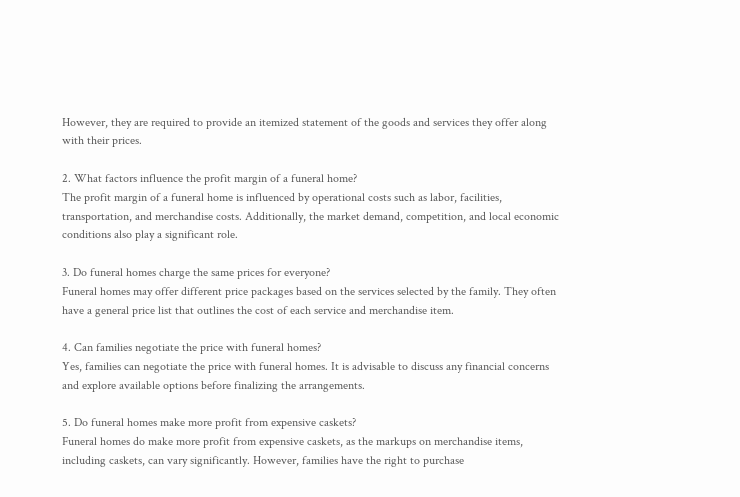However, they are required to provide an itemized statement of the goods and services they offer along with their prices.

2. What factors influence the profit margin of a funeral home?
The profit margin of a funeral home is influenced by operational costs such as labor, facilities, transportation, and merchandise costs. Additionally, the market demand, competition, and local economic conditions also play a significant role.

3. Do funeral homes charge the same prices for everyone?
Funeral homes may offer different price packages based on the services selected by the family. They often have a general price list that outlines the cost of each service and merchandise item.

4. Can families negotiate the price with funeral homes?
Yes, families can negotiate the price with funeral homes. It is advisable to discuss any financial concerns and explore available options before finalizing the arrangements.

5. Do funeral homes make more profit from expensive caskets?
Funeral homes do make more profit from expensive caskets, as the markups on merchandise items, including caskets, can vary significantly. However, families have the right to purchase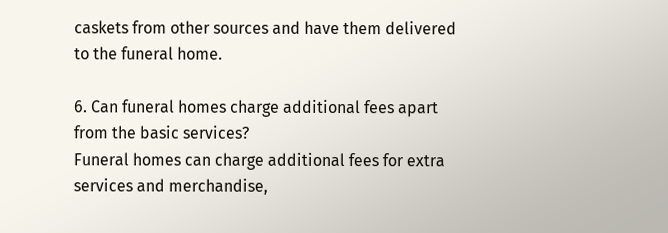caskets from other sources and have them delivered to the funeral home.

6. Can funeral homes charge additional fees apart from the basic services?
Funeral homes can charge additional fees for extra services and merchandise,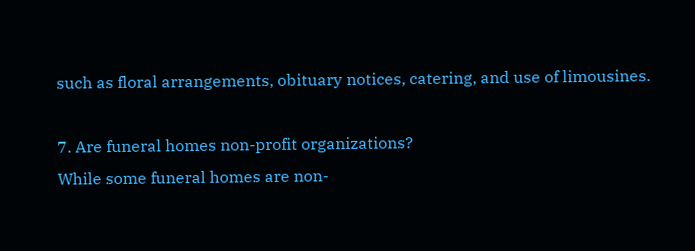such as floral arrangements, obituary notices, catering, and use of limousines.

7. Are funeral homes non-profit organizations?
While some funeral homes are non-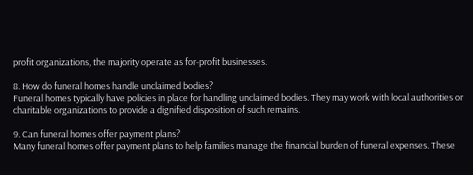profit organizations, the majority operate as for-profit businesses.

8. How do funeral homes handle unclaimed bodies?
Funeral homes typically have policies in place for handling unclaimed bodies. They may work with local authorities or charitable organizations to provide a dignified disposition of such remains.

9. Can funeral homes offer payment plans?
Many funeral homes offer payment plans to help families manage the financial burden of funeral expenses. These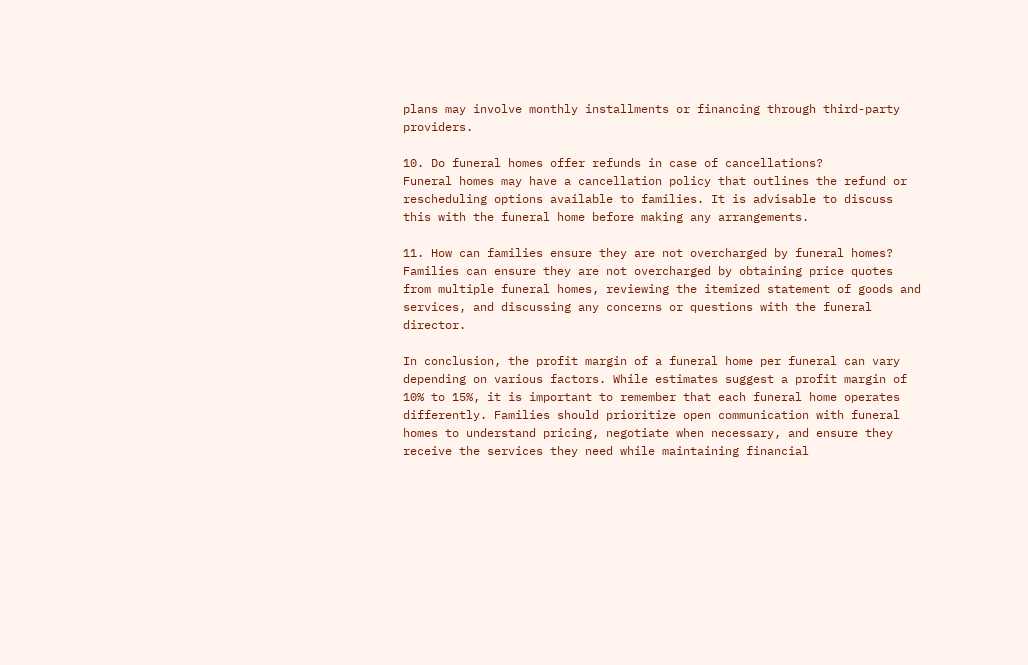plans may involve monthly installments or financing through third-party providers.

10. Do funeral homes offer refunds in case of cancellations?
Funeral homes may have a cancellation policy that outlines the refund or rescheduling options available to families. It is advisable to discuss this with the funeral home before making any arrangements.

11. How can families ensure they are not overcharged by funeral homes?
Families can ensure they are not overcharged by obtaining price quotes from multiple funeral homes, reviewing the itemized statement of goods and services, and discussing any concerns or questions with the funeral director.

In conclusion, the profit margin of a funeral home per funeral can vary depending on various factors. While estimates suggest a profit margin of 10% to 15%, it is important to remember that each funeral home operates differently. Families should prioritize open communication with funeral homes to understand pricing, negotiate when necessary, and ensure they receive the services they need while maintaining financial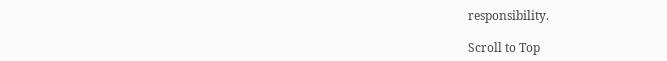responsibility.

Scroll to Top